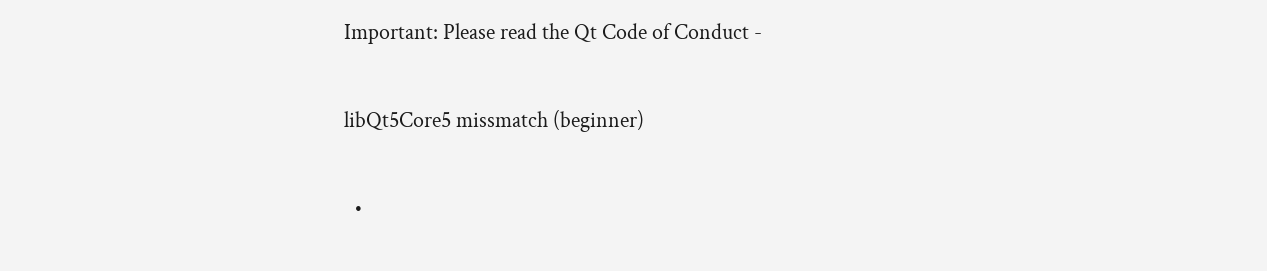Important: Please read the Qt Code of Conduct -

libQt5Core5 missmatch (beginner)

  •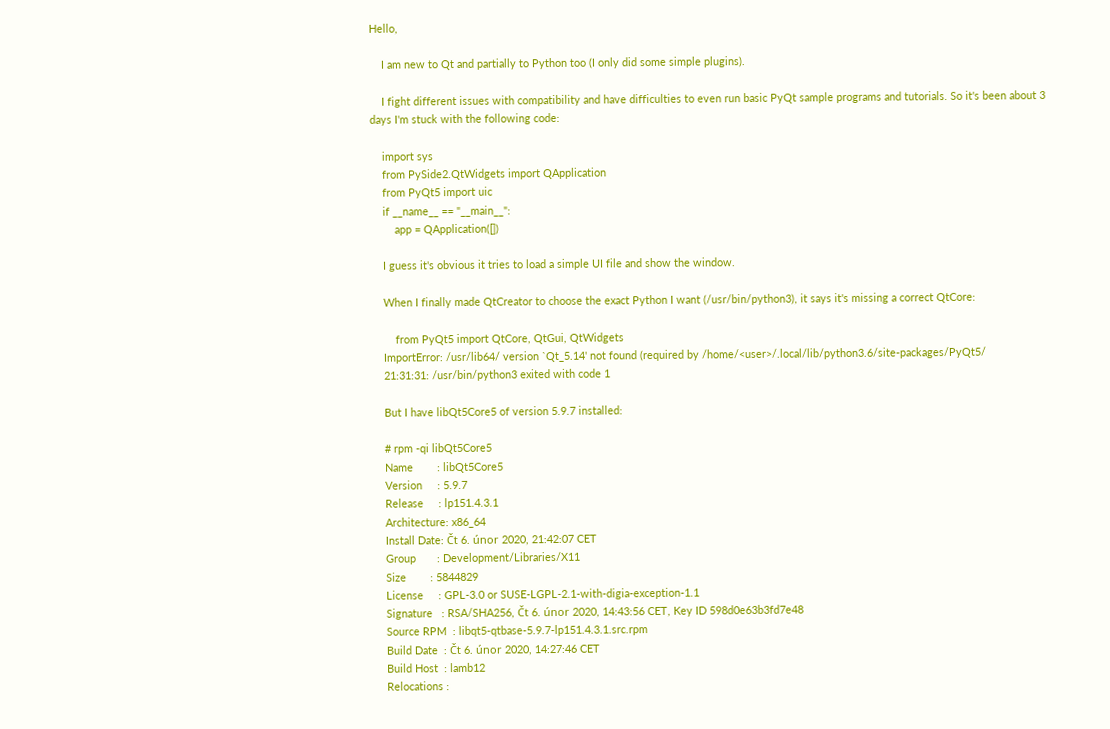Hello,

    I am new to Qt and partially to Python too (I only did some simple plugins).

    I fight different issues with compatibility and have difficulties to even run basic PyQt sample programs and tutorials. So it's been about 3 days I'm stuck with the following code:

    import sys
    from PySide2.QtWidgets import QApplication
    from PyQt5 import uic
    if __name__ == "__main__":
        app = QApplication([])

    I guess it's obvious it tries to load a simple UI file and show the window.

    When I finally made QtCreator to choose the exact Python I want (/usr/bin/python3), it says it's missing a correct QtCore:

        from PyQt5 import QtCore, QtGui, QtWidgets
    ImportError: /usr/lib64/ version `Qt_5.14' not found (required by /home/<user>/.local/lib/python3.6/site-packages/PyQt5/
    21:31:31: /usr/bin/python3 exited with code 1

    But I have libQt5Core5 of version 5.9.7 installed:

    # rpm -qi libQt5Core5
    Name        : libQt5Core5
    Version     : 5.9.7
    Release     : lp151.4.3.1
    Architecture: x86_64
    Install Date: Čt 6. únor 2020, 21:42:07 CET
    Group       : Development/Libraries/X11
    Size        : 5844829
    License     : GPL-3.0 or SUSE-LGPL-2.1-with-digia-exception-1.1
    Signature   : RSA/SHA256, Čt 6. únor 2020, 14:43:56 CET, Key ID 598d0e63b3fd7e48
    Source RPM  : libqt5-qtbase-5.9.7-lp151.4.3.1.src.rpm
    Build Date  : Čt 6. únor 2020, 14:27:46 CET
    Build Host  : lamb12
    Relocations :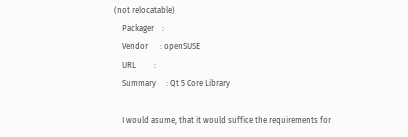(not relocatable)
    Packager    :
    Vendor      : openSUSE
    URL         :
    Summary     : Qt 5 Core Library

    I would asume, that it would suffice the requirements for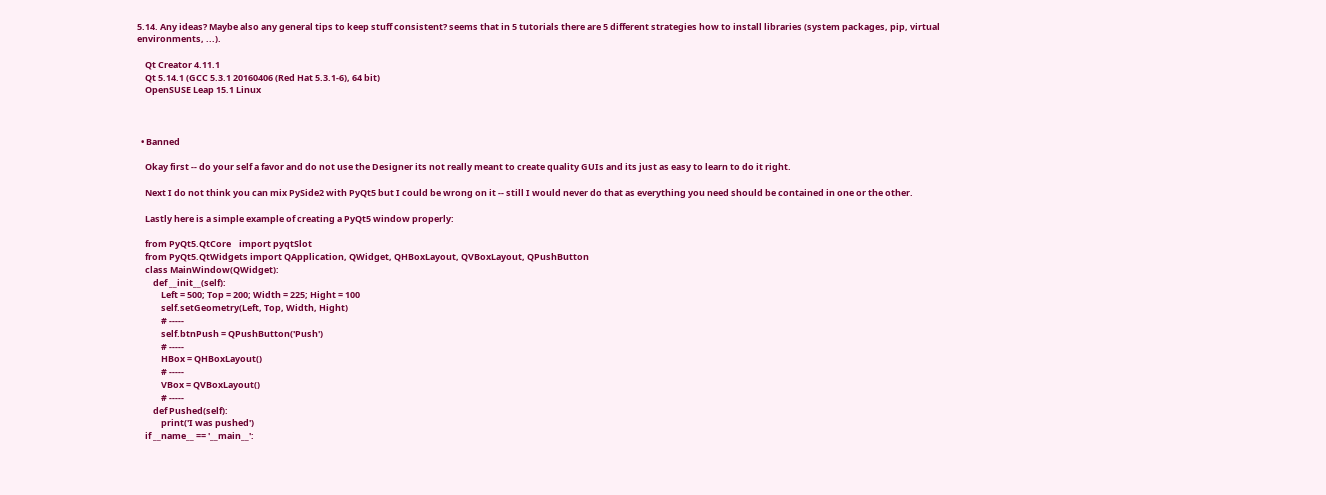5.14. Any ideas? Maybe also any general tips to keep stuff consistent? seems that in 5 tutorials there are 5 different strategies how to install libraries (system packages, pip, virtual environments, ...).

    Qt Creator 4.11.1
    Qt 5.14.1 (GCC 5.3.1 20160406 (Red Hat 5.3.1-6), 64 bit)
    OpenSUSE Leap 15.1 Linux



  • Banned

    Okay first -- do your self a favor and do not use the Designer its not really meant to create quality GUIs and its just as easy to learn to do it right.

    Next I do not think you can mix PySide2 with PyQt5 but I could be wrong on it -- still I would never do that as everything you need should be contained in one or the other.

    Lastly here is a simple example of creating a PyQt5 window properly:

    from PyQt5.QtCore    import pyqtSlot
    from PyQt5.QtWidgets import QApplication, QWidget, QHBoxLayout, QVBoxLayout, QPushButton
    class MainWindow(QWidget):
        def __init__(self):
            Left = 500; Top = 200; Width = 225; Hight = 100
            self.setGeometry(Left, Top, Width, Hight)
            # -----
            self.btnPush = QPushButton('Push')
            # -----
            HBox = QHBoxLayout()
            # -----
            VBox = QVBoxLayout()
            # -----
        def Pushed(self):
            print('I was pushed')
    if __name__ == '__main__':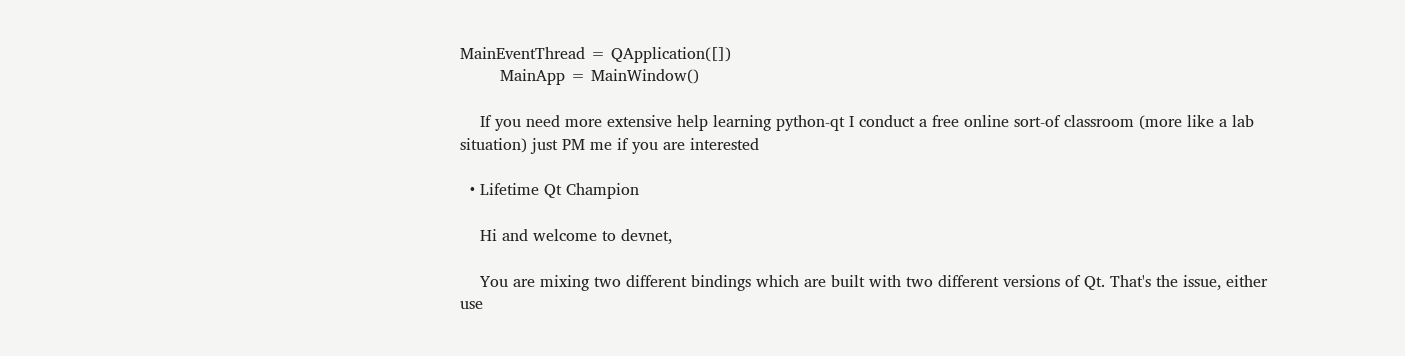MainEventThread = QApplication([])
        MainApp = MainWindow()

    If you need more extensive help learning python-qt I conduct a free online sort-of classroom (more like a lab situation) just PM me if you are interested

  • Lifetime Qt Champion

    Hi and welcome to devnet,

    You are mixing two different bindings which are built with two different versions of Qt. That's the issue, either use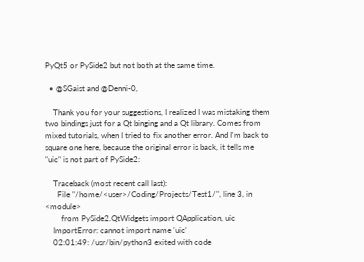PyQt5 or PySide2 but not both at the same time.

  • @SGaist and @Denni-0,

    Thank you for your suggestions, I realized I was mistaking them two bindings just for a Qt binging and a Qt library. Comes from mixed tutorials, when I tried to fix another error. And I'm back to square one here, because the original error is back, it tells me "uic" is not part of PySide2:

    Traceback (most recent call last):
      File "/home/<user>/Coding/Projects/Test1/", line 3, in <module>
        from PySide2.QtWidgets import QApplication, uic
    ImportError: cannot import name 'uic'
    02:01:49: /usr/bin/python3 exited with code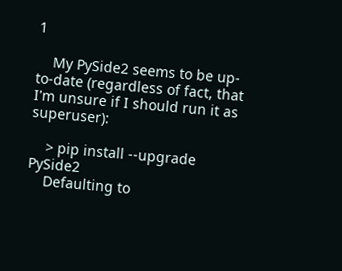1

    My PySide2 seems to be up-to-date (regardless of fact, that I'm unsure if I should run it as superuser):

    > pip install --upgrade PySide2
    Defaulting to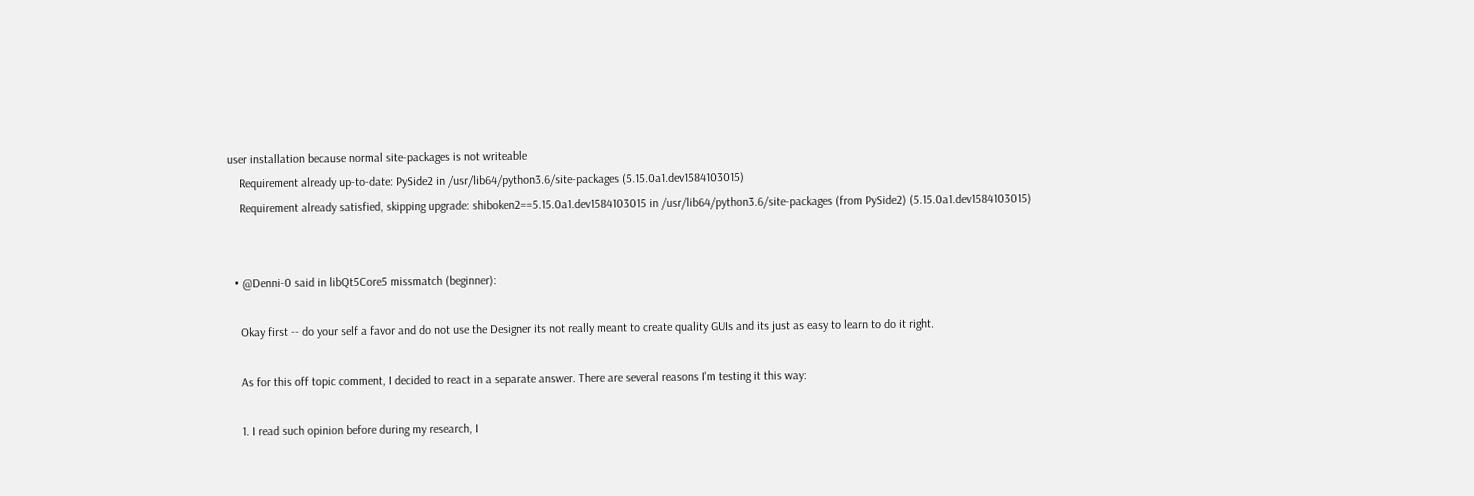user installation because normal site-packages is not writeable
    Requirement already up-to-date: PySide2 in /usr/lib64/python3.6/site-packages (5.15.0a1.dev1584103015)
    Requirement already satisfied, skipping upgrade: shiboken2==5.15.0a1.dev1584103015 in /usr/lib64/python3.6/site-packages (from PySide2) (5.15.0a1.dev1584103015)


  • @Denni-0 said in libQt5Core5 missmatch (beginner):

    Okay first -- do your self a favor and do not use the Designer its not really meant to create quality GUIs and its just as easy to learn to do it right.

    As for this off topic comment, I decided to react in a separate answer. There are several reasons I'm testing it this way:

    1. I read such opinion before during my research, I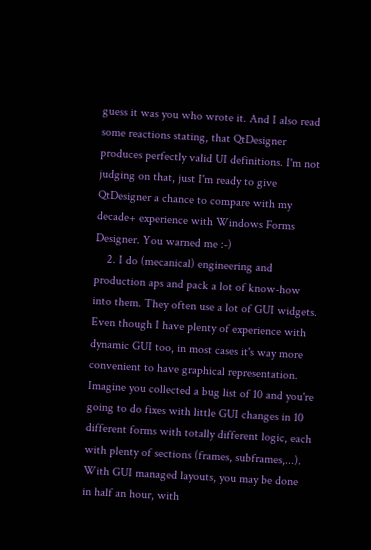guess it was you who wrote it. And I also read some reactions stating, that QtDesigner produces perfectly valid UI definitions. I'm not judging on that, just I'm ready to give QtDesigner a chance to compare with my decade+ experience with Windows Forms Designer. You warned me :-)
    2. I do (mecanical) engineering and production aps and pack a lot of know-how into them. They often use a lot of GUI widgets. Even though I have plenty of experience with dynamic GUI too, in most cases it's way more convenient to have graphical representation. Imagine you collected a bug list of 10 and you're going to do fixes with little GUI changes in 10 different forms with totally different logic, each with plenty of sections (frames, subframes,...). With GUI managed layouts, you may be done in half an hour, with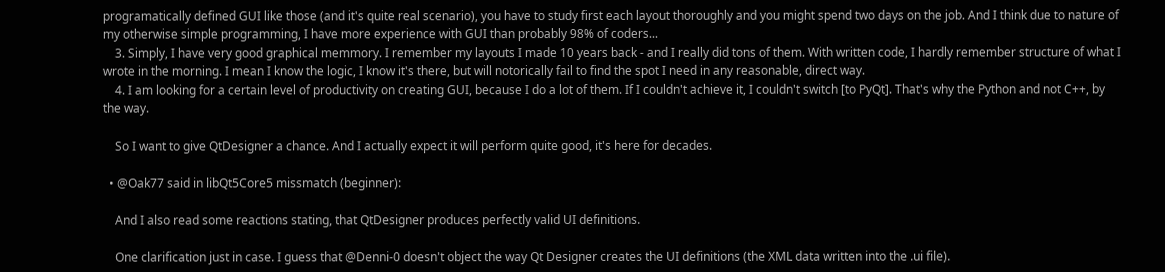programatically defined GUI like those (and it's quite real scenario), you have to study first each layout thoroughly and you might spend two days on the job. And I think due to nature of my otherwise simple programming, I have more experience with GUI than probably 98% of coders...
    3. Simply, I have very good graphical memmory. I remember my layouts I made 10 years back - and I really did tons of them. With written code, I hardly remember structure of what I wrote in the morning. I mean I know the logic, I know it's there, but will notorically fail to find the spot I need in any reasonable, direct way.
    4. I am looking for a certain level of productivity on creating GUI, because I do a lot of them. If I couldn't achieve it, I couldn't switch [to PyQt]. That's why the Python and not C++, by the way.

    So I want to give QtDesigner a chance. And I actually expect it will perform quite good, it's here for decades.

  • @Oak77 said in libQt5Core5 missmatch (beginner):

    And I also read some reactions stating, that QtDesigner produces perfectly valid UI definitions.

    One clarification just in case. I guess that @Denni-0 doesn't object the way Qt Designer creates the UI definitions (the XML data written into the .ui file).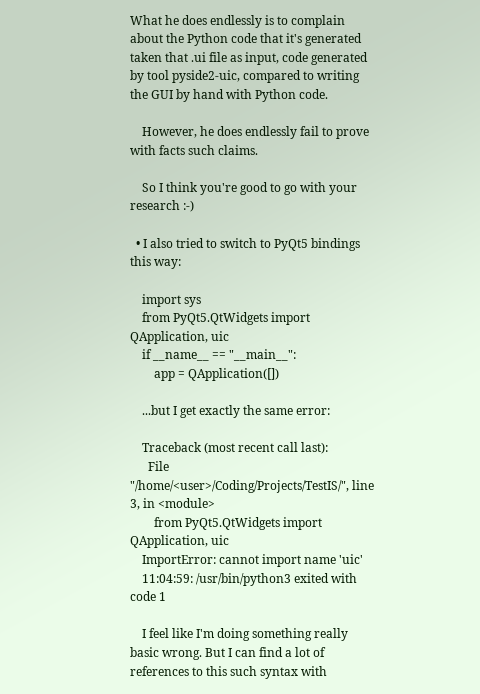What he does endlessly is to complain about the Python code that it's generated taken that .ui file as input, code generated by tool pyside2-uic, compared to writing the GUI by hand with Python code.

    However, he does endlessly fail to prove with facts such claims.

    So I think you're good to go with your research :-)

  • I also tried to switch to PyQt5 bindings this way:

    import sys
    from PyQt5.QtWidgets import QApplication, uic
    if __name__ == "__main__":
        app = QApplication([])

    ...but I get exactly the same error:

    Traceback (most recent call last):
      File "/home/<user>/Coding/Projects/TestIS/", line 3, in <module>
        from PyQt5.QtWidgets import QApplication, uic
    ImportError: cannot import name 'uic'
    11:04:59: /usr/bin/python3 exited with code 1

    I feel like I'm doing something really basic wrong. But I can find a lot of references to this such syntax with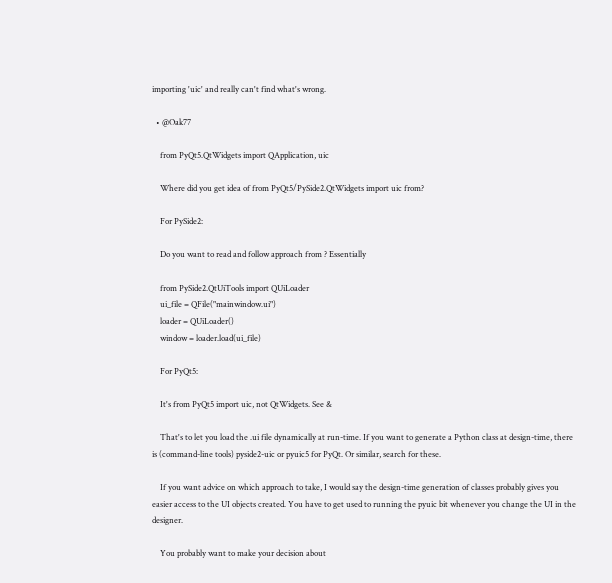importing 'uic' and really can't find what's wrong.

  • @Oak77

    from PyQt5.QtWidgets import QApplication, uic

    Where did you get idea of from PyQt5/PySide2.QtWidgets import uic from?

    For PySide2:

    Do you want to read and follow approach from ? Essentially

    from PySide2.QtUiTools import QUiLoader
    ui_file = QFile("mainwindow.ui")
    loader = QUiLoader()
    window = loader.load(ui_file)

    For PyQt5:

    It's from PyQt5 import uic, not QtWidgets. See &

    That's to let you load the .ui file dynamically at run-time. If you want to generate a Python class at design-time, there is (command-line tools) pyside2-uic or pyuic5 for PyQt. Or similar, search for these.

    If you want advice on which approach to take, I would say the design-time generation of classes probably gives you easier access to the UI objects created. You have to get used to running the pyuic bit whenever you change the UI in the designer.

    You probably want to make your decision about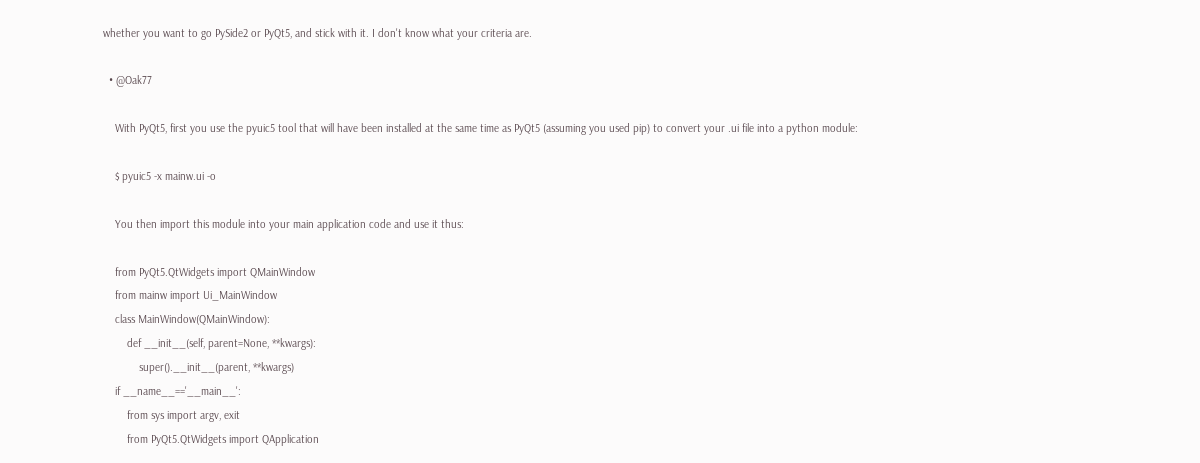whether you want to go PySide2 or PyQt5, and stick with it. I don't know what your criteria are.

  • @Oak77

    With PyQt5, first you use the pyuic5 tool that will have been installed at the same time as PyQt5 (assuming you used pip) to convert your .ui file into a python module:

    $ pyuic5 -x mainw.ui -o

    You then import this module into your main application code and use it thus:

    from PyQt5.QtWidgets import QMainWindow
    from mainw import Ui_MainWindow
    class MainWindow(QMainWindow):
        def __init__(self, parent=None, **kwargs):
            super().__init__(parent, **kwargs)
    if __name__=='__main__':
        from sys import argv, exit
        from PyQt5.QtWidgets import QApplication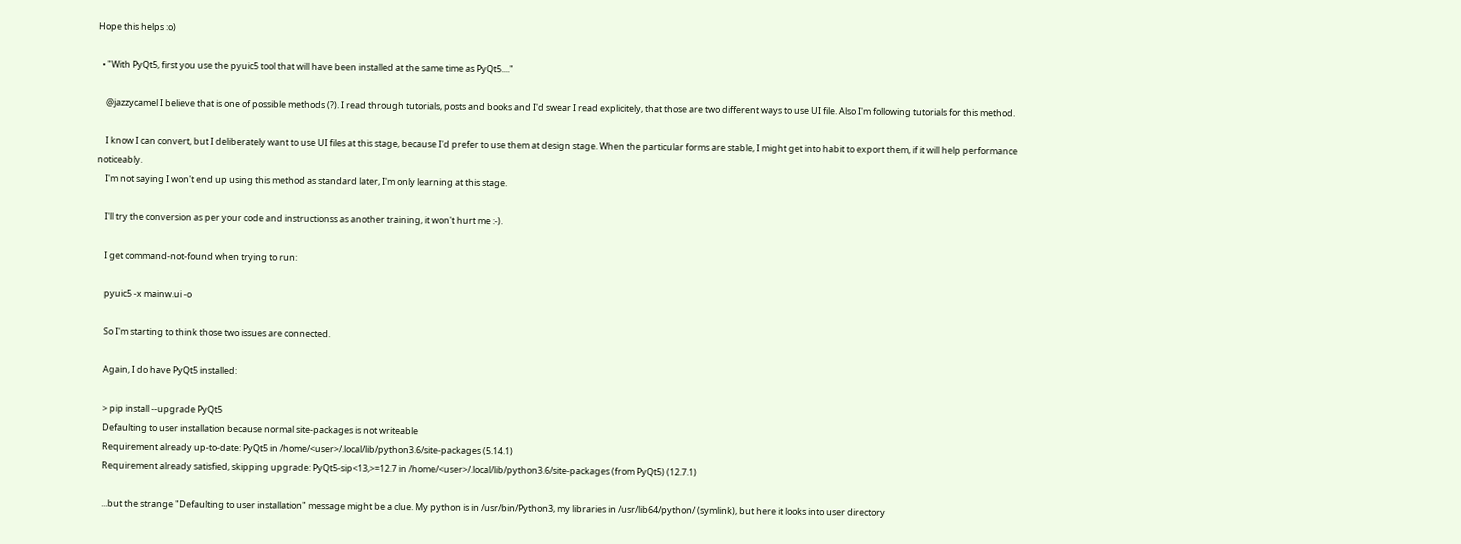Hope this helps :o)

  • "With PyQt5, first you use the pyuic5 tool that will have been installed at the same time as PyQt5...."

    @jazzycamel I believe that is one of possible methods (?). I read through tutorials, posts and books and I'd swear I read explicitely, that those are two different ways to use UI file. Also I'm following tutorials for this method.

    I know I can convert, but I deliberately want to use UI files at this stage, because I'd prefer to use them at design stage. When the particular forms are stable, I might get into habit to export them, if it will help performance noticeably.
    I'm not saying I won't end up using this method as standard later, I'm only learning at this stage.

    I'll try the conversion as per your code and instructionss as another training, it won't hurt me :-).

    I get command-not-found when trying to run:

    pyuic5 -x mainw.ui -o

    So I'm starting to think those two issues are connected.

    Again, I do have PyQt5 installed:

    > pip install --upgrade PyQt5
    Defaulting to user installation because normal site-packages is not writeable
    Requirement already up-to-date: PyQt5 in /home/<user>/.local/lib/python3.6/site-packages (5.14.1)
    Requirement already satisfied, skipping upgrade: PyQt5-sip<13,>=12.7 in /home/<user>/.local/lib/python3.6/site-packages (from PyQt5) (12.7.1)

    ...but the strange "Defaulting to user installation" message might be a clue. My python is in /usr/bin/Python3, my libraries in /usr/lib64/python/ (symlink), but here it looks into user directory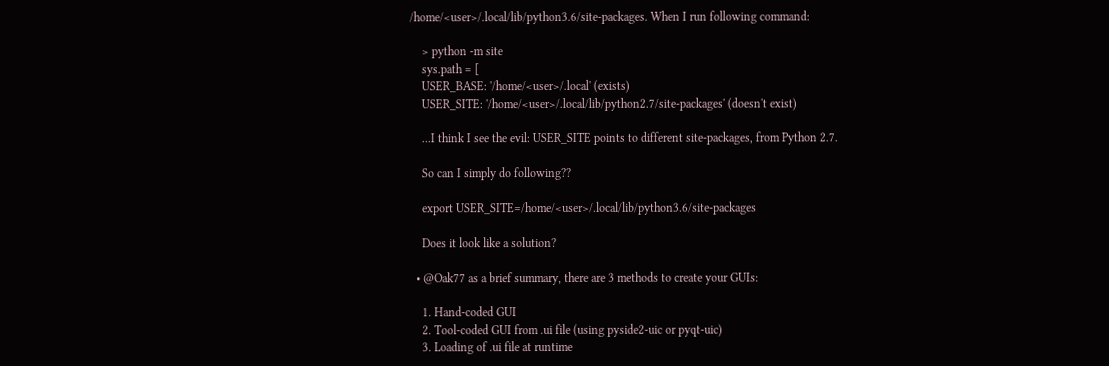/home/<user>/.local/lib/python3.6/site-packages. When I run following command:

    > python -m site
    sys.path = [
    USER_BASE: '/home/<user>/.local' (exists)
    USER_SITE: '/home/<user>/.local/lib/python2.7/site-packages' (doesn't exist)

    ...I think I see the evil: USER_SITE points to different site-packages, from Python 2.7.

    So can I simply do following??

    export USER_SITE=/home/<user>/.local/lib/python3.6/site-packages

    Does it look like a solution?

  • @Oak77 as a brief summary, there are 3 methods to create your GUIs:

    1. Hand-coded GUI
    2. Tool-coded GUI from .ui file (using pyside2-uic or pyqt-uic)
    3. Loading of .ui file at runtime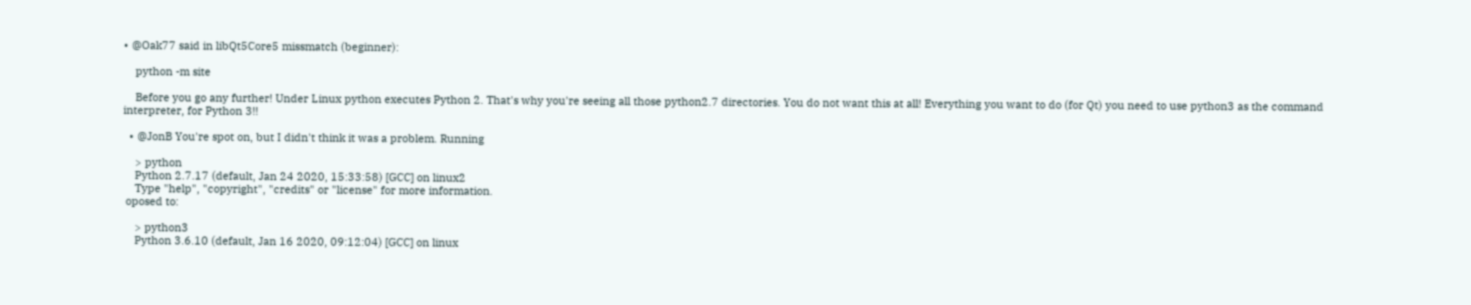• @Oak77 said in libQt5Core5 missmatch (beginner):

    python -m site

    Before you go any further! Under Linux python executes Python 2. That's why you're seeing all those python2.7 directories. You do not want this at all! Everything you want to do (for Qt) you need to use python3 as the command interpreter, for Python 3!!

  • @JonB You're spot on, but I didn't think it was a problem. Running

    > python
    Python 2.7.17 (default, Jan 24 2020, 15:33:58) [GCC] on linux2
    Type "help", "copyright", "credits" or "license" for more information.
 oposed to:

    > python3
    Python 3.6.10 (default, Jan 16 2020, 09:12:04) [GCC] on linux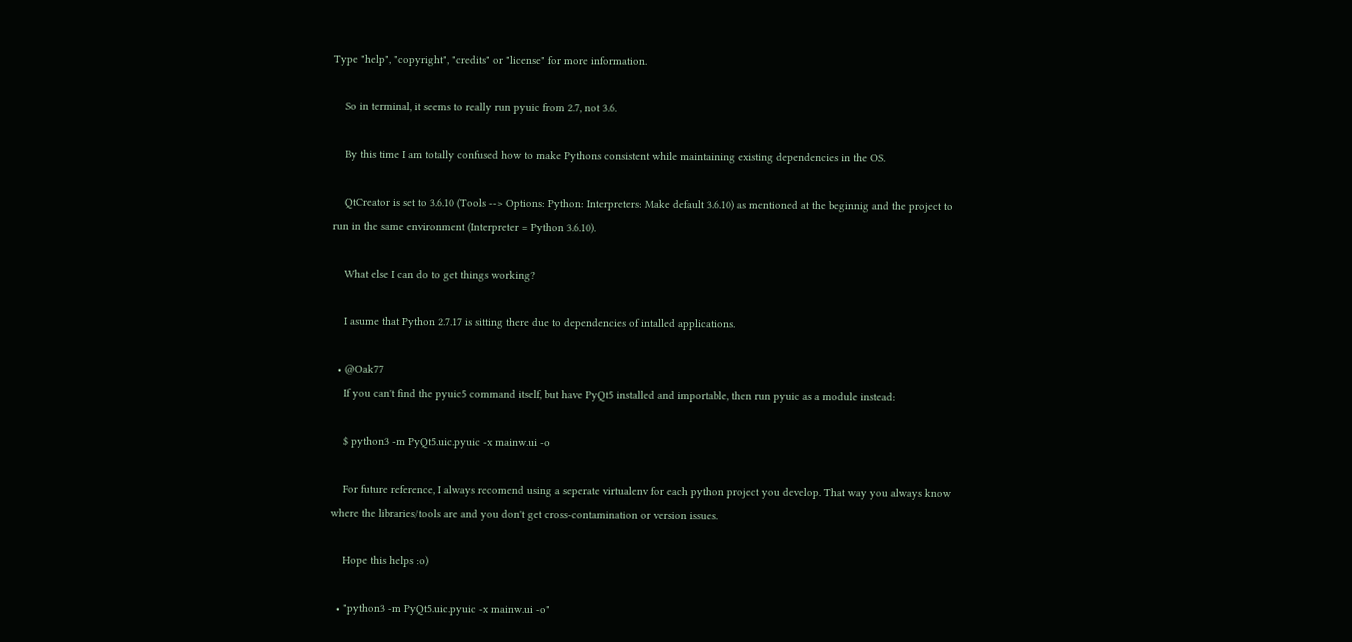Type "help", "copyright", "credits" or "license" for more information.

    So in terminal, it seems to really run pyuic from 2.7, not 3.6.

    By this time I am totally confused how to make Pythons consistent while maintaining existing dependencies in the OS.

    QtCreator is set to 3.6.10 (Tools --> Options: Python: Interpreters: Make default 3.6.10) as mentioned at the beginnig and the project to run in the same environment (Interpreter = Python 3.6.10).

    What else I can do to get things working?

    I asume that Python 2.7.17 is sitting there due to dependencies of intalled applications.

  • @Oak77
    If you can't find the pyuic5 command itself, but have PyQt5 installed and importable, then run pyuic as a module instead:

    $ python3 -m PyQt5.uic.pyuic -x mainw.ui -o

    For future reference, I always recomend using a seperate virtualenv for each python project you develop. That way you always know where the libraries/tools are and you don't get cross-contamination or version issues.

    Hope this helps :o)

  • "python3 -m PyQt5.uic.pyuic -x mainw.ui -o"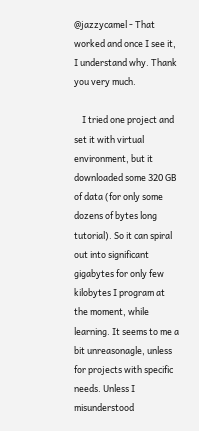@jazzycamel - That worked and once I see it, I understand why. Thank you very much.

    I tried one project and set it with virtual environment, but it downloaded some 320 GB of data (for only some dozens of bytes long tutorial). So it can spiral out into significant gigabytes for only few kilobytes I program at the moment, while learning. It seems to me a bit unreasonagle, unless for projects with specific needs. Unless I misunderstood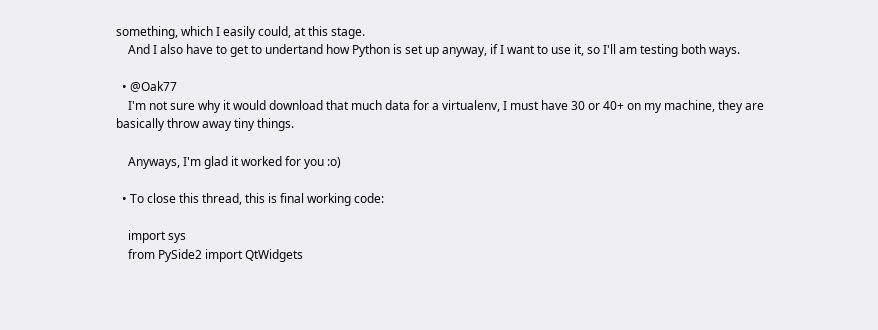something, which I easily could, at this stage.
    And I also have to get to undertand how Python is set up anyway, if I want to use it, so I'll am testing both ways.

  • @Oak77
    I'm not sure why it would download that much data for a virtualenv, I must have 30 or 40+ on my machine, they are basically throw away tiny things.

    Anyways, I'm glad it worked for you :o)

  • To close this thread, this is final working code:

    import sys
    from PySide2 import QtWidgets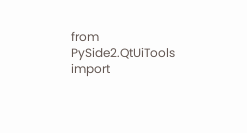from PySide2.QtUiTools import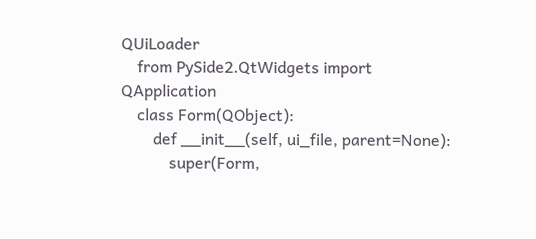QUiLoader
    from PySide2.QtWidgets import QApplication
    class Form(QObject):
        def __init__(self, ui_file, parent=None):
            super(Form,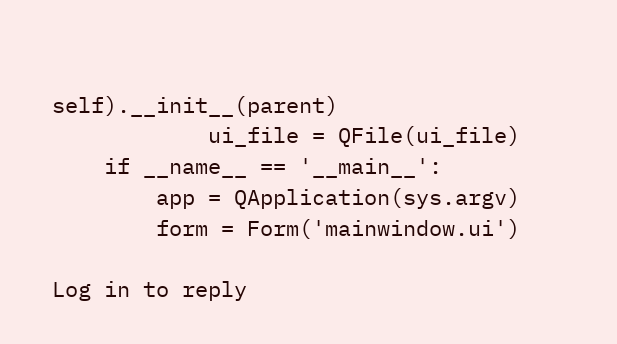self).__init__(parent)
            ui_file = QFile(ui_file)
    if __name__ == '__main__':
        app = QApplication(sys.argv)
        form = Form('mainwindow.ui')

Log in to reply